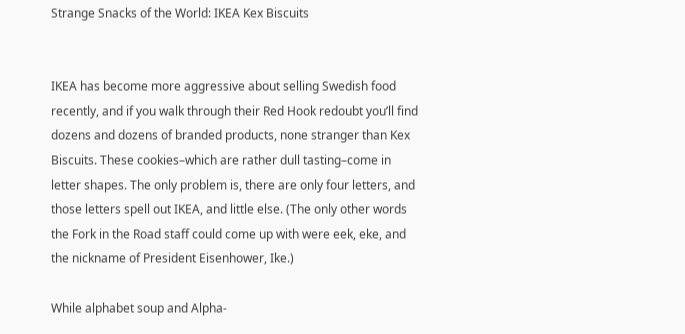Strange Snacks of the World: IKEA Kex Biscuits


IKEA has become more aggressive about selling Swedish food recently, and if you walk through their Red Hook redoubt you’ll find dozens and dozens of branded products, none stranger than Kex Biscuits. These cookies–which are rather dull tasting–come in letter shapes. The only problem is, there are only four letters, and those letters spell out IKEA, and little else. (The only other words the Fork in the Road staff could come up with were eek, eke, and the nickname of President Eisenhower, Ike.)

While alphabet soup and Alpha-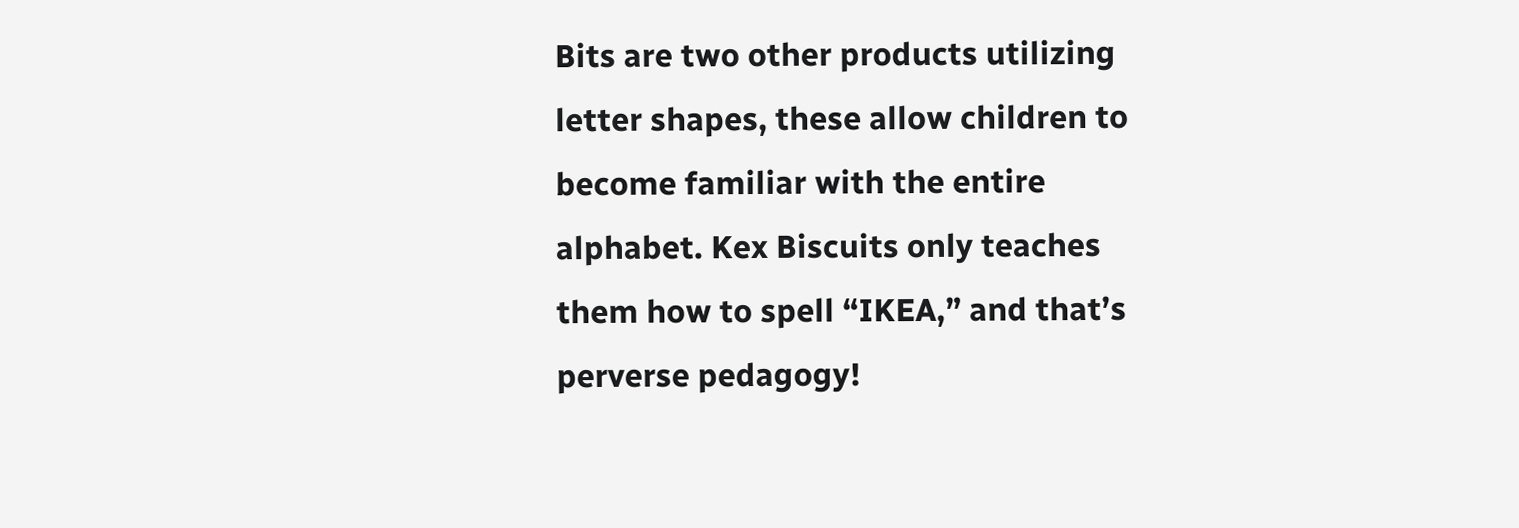Bits are two other products utilizing letter shapes, these allow children to become familiar with the entire alphabet. Kex Biscuits only teaches them how to spell “IKEA,” and that’s perverse pedagogy!